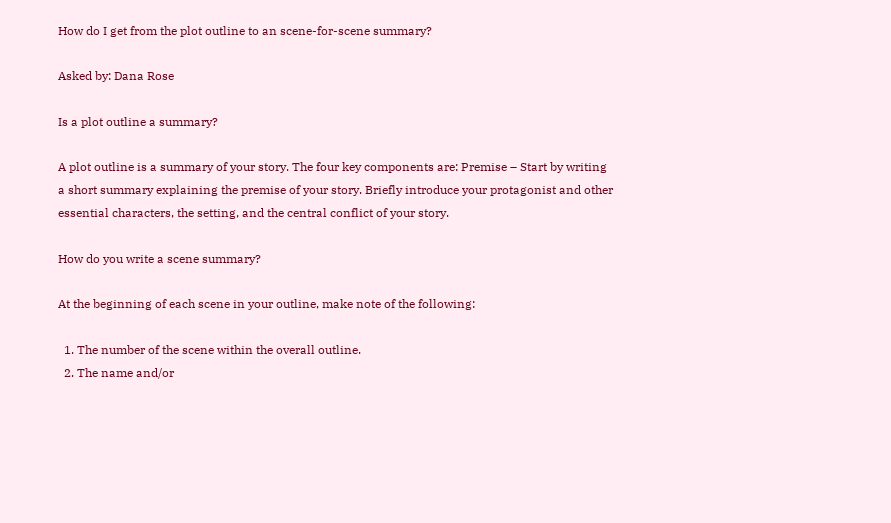How do I get from the plot outline to an scene-for-scene summary?

Asked by: Dana Rose

Is a plot outline a summary?

A plot outline is a summary of your story. The four key components are: Premise – Start by writing a short summary explaining the premise of your story. Briefly introduce your protagonist and other essential characters, the setting, and the central conflict of your story.

How do you write a scene summary?

At the beginning of each scene in your outline, make note of the following:

  1. The number of the scene within the overall outline.
  2. The name and/or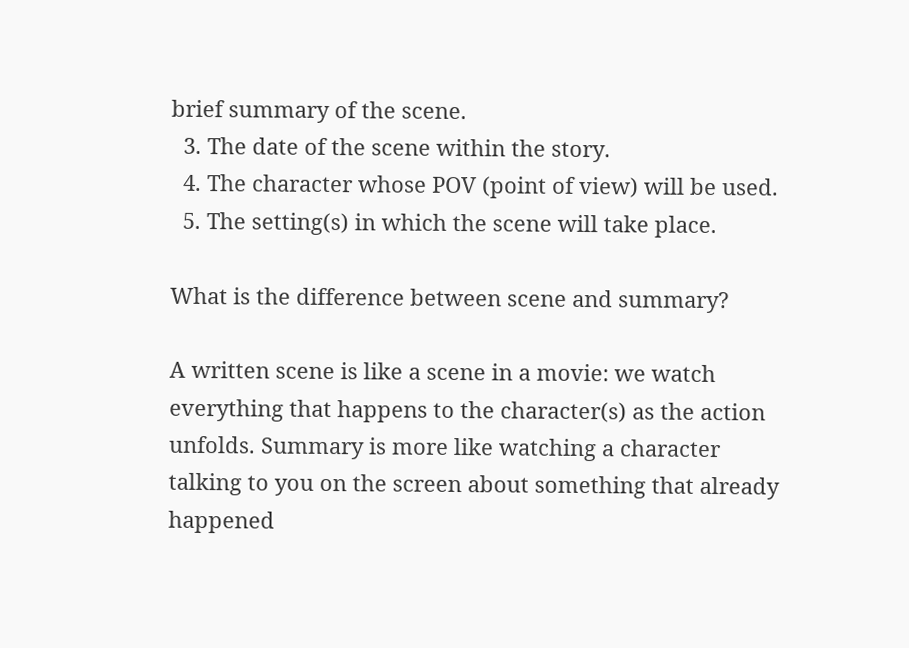brief summary of the scene.
  3. The date of the scene within the story.
  4. The character whose POV (point of view) will be used.
  5. The setting(s) in which the scene will take place.

What is the difference between scene and summary?

A written scene is like a scene in a movie: we watch everything that happens to the character(s) as the action unfolds. Summary is more like watching a character talking to you on the screen about something that already happened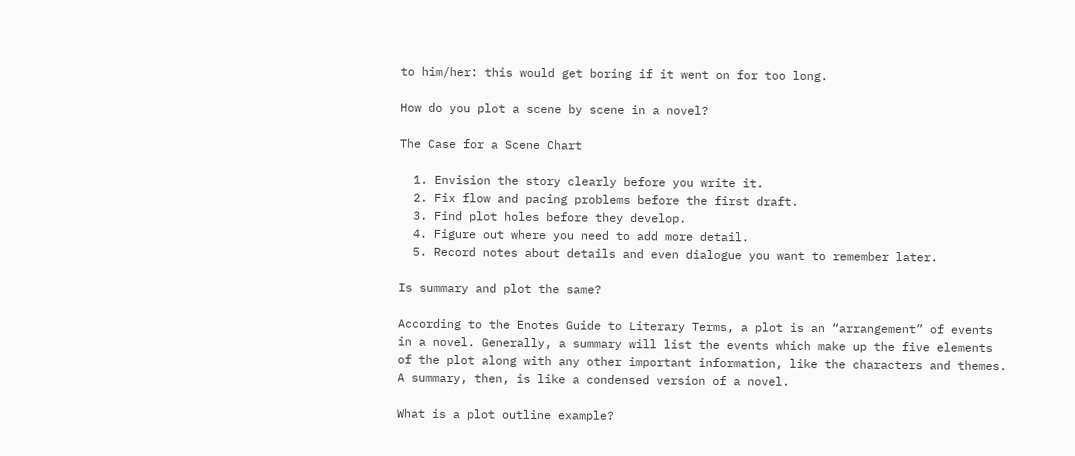to him/her: this would get boring if it went on for too long.

How do you plot a scene by scene in a novel?

The Case for a Scene Chart

  1. Envision the story clearly before you write it.
  2. Fix flow and pacing problems before the first draft.
  3. Find plot holes before they develop.
  4. Figure out where you need to add more detail.
  5. Record notes about details and even dialogue you want to remember later.

Is summary and plot the same?

According to the Enotes Guide to Literary Terms, a plot is an “arrangement” of events in a novel. Generally, a summary will list the events which make up the five elements of the plot along with any other important information, like the characters and themes. A summary, then, is like a condensed version of a novel.

What is a plot outline example?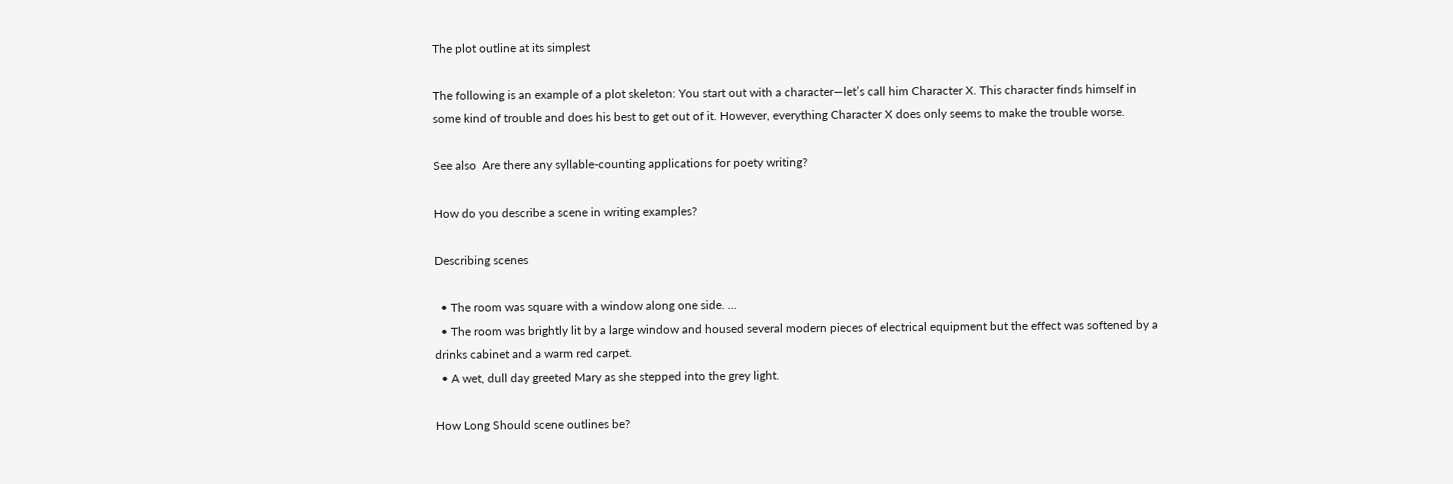The plot outline at its simplest

The following is an example of a plot skeleton: You start out with a character—let’s call him Character X. This character finds himself in some kind of trouble and does his best to get out of it. However, everything Character X does only seems to make the trouble worse.

See also  Are there any syllable-counting applications for poety writing?

How do you describe a scene in writing examples?

Describing scenes

  • The room was square with a window along one side. …
  • The room was brightly lit by a large window and housed several modern pieces of electrical equipment but the effect was softened by a drinks cabinet and a warm red carpet.
  • A wet, dull day greeted Mary as she stepped into the grey light.

How Long Should scene outlines be?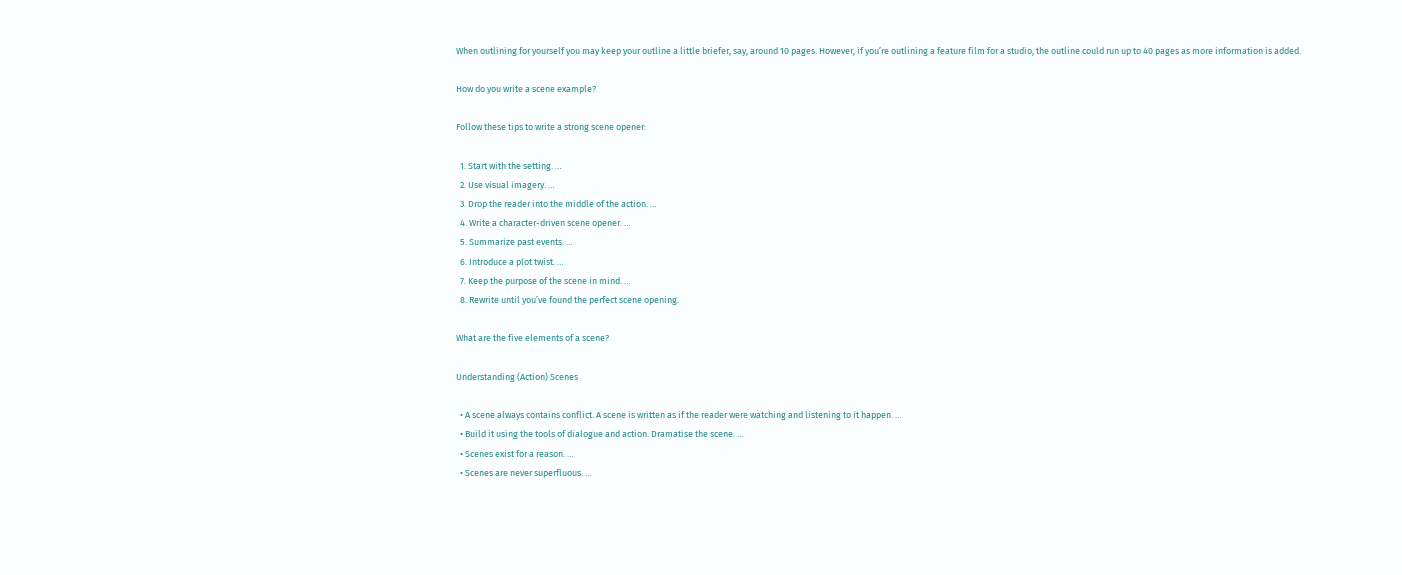When outlining for yourself you may keep your outline a little briefer, say, around 10 pages. However, if you’re outlining a feature film for a studio, the outline could run up to 40 pages as more information is added.

How do you write a scene example?

Follow these tips to write a strong scene opener:

  1. Start with the setting. …
  2. Use visual imagery. …
  3. Drop the reader into the middle of the action. …
  4. Write a character-driven scene opener. …
  5. Summarize past events. …
  6. Introduce a plot twist. …
  7. Keep the purpose of the scene in mind. …
  8. Rewrite until you’ve found the perfect scene opening.

What are the five elements of a scene?

Understanding (Action) Scenes

  • A scene always contains conflict. A scene is written as if the reader were watching and listening to it happen. …
  • Build it using the tools of dialogue and action. Dramatise the scene. …
  • Scenes exist for a reason. …
  • Scenes are never superfluous. …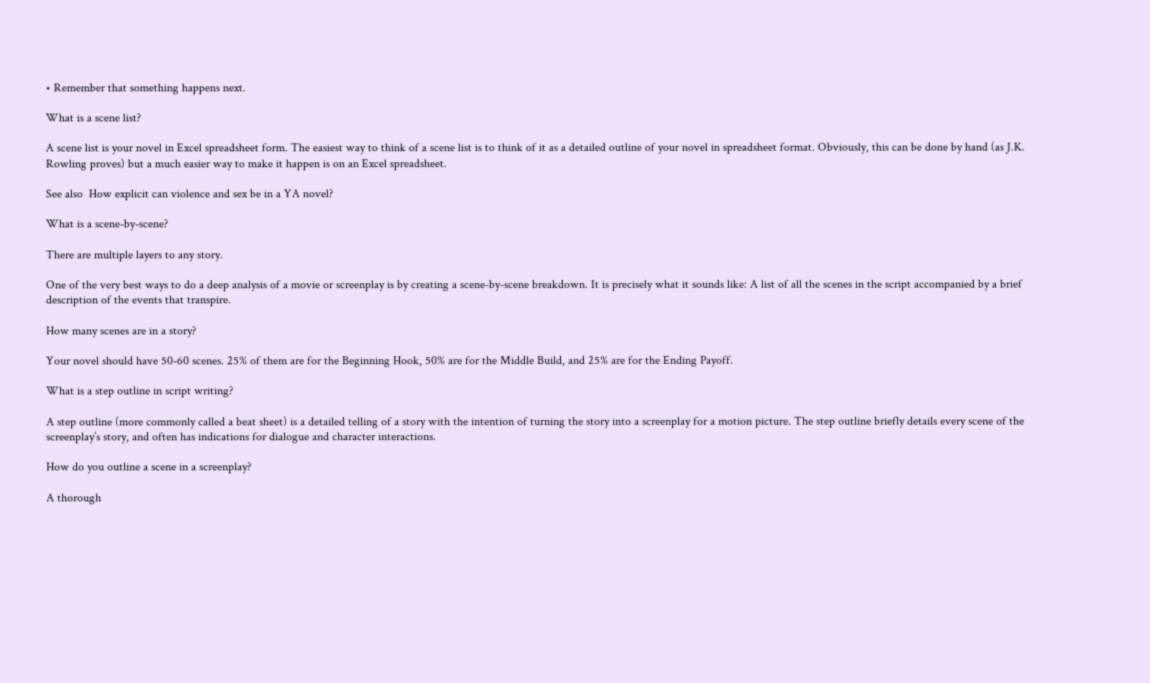• Remember that something happens next.

What is a scene list?

A scene list is your novel in Excel spreadsheet form. The easiest way to think of a scene list is to think of it as a detailed outline of your novel in spreadsheet format. Obviously, this can be done by hand (as J.K. Rowling proves) but a much easier way to make it happen is on an Excel spreadsheet.

See also  How explicit can violence and sex be in a YA novel?

What is a scene-by-scene?

There are multiple layers to any story.

One of the very best ways to do a deep analysis of a movie or screenplay is by creating a scene-by-scene breakdown. It is precisely what it sounds like: A list of all the scenes in the script accompanied by a brief description of the events that transpire.

How many scenes are in a story?

Your novel should have 50-60 scenes. 25% of them are for the Beginning Hook, 50% are for the Middle Build, and 25% are for the Ending Payoff.

What is a step outline in script writing?

A step outline (more commonly called a beat sheet) is a detailed telling of a story with the intention of turning the story into a screenplay for a motion picture. The step outline briefly details every scene of the screenplay’s story, and often has indications for dialogue and character interactions.

How do you outline a scene in a screenplay?

A thorough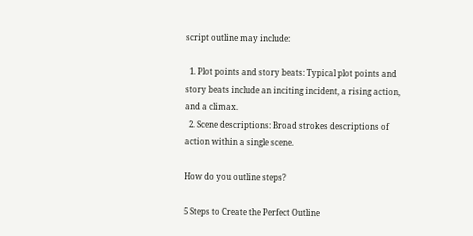script outline may include:

  1. Plot points and story beats: Typical plot points and story beats include an inciting incident, a rising action, and a climax.
  2. Scene descriptions: Broad strokes descriptions of action within a single scene.

How do you outline steps?

5 Steps to Create the Perfect Outline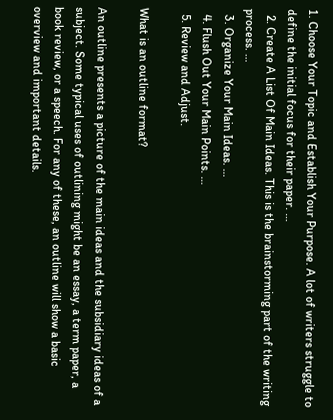1. Choose Your Topic and Establish Your Purpose. A lot of writers struggle to define the initial focus for their paper. …
  2. Create A List Of Main Ideas. This is the brainstorming part of the writing process. …
  3. Organize Your Main Ideas. …
  4. Flush Out Your Main Points. …
  5. Review and Adjust.

What is an outline format?

An outline presents a picture of the main ideas and the subsidiary ideas of a subject. Some typical uses of outlining might be an essay, a term paper, a book review, or a speech. For any of these, an outline will show a basic overview and important details.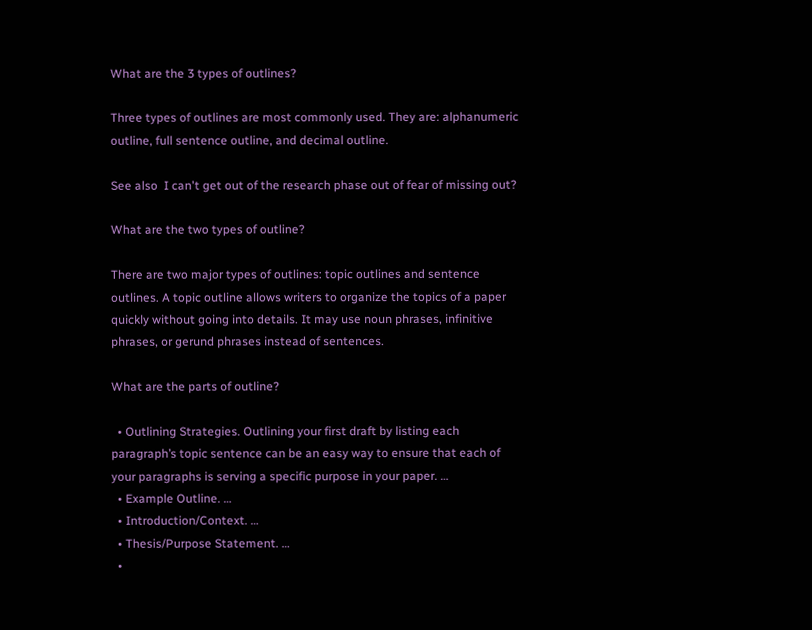What are the 3 types of outlines?

Three types of outlines are most commonly used. They are: alphanumeric outline, full sentence outline, and decimal outline.

See also  I can't get out of the research phase out of fear of missing out?

What are the two types of outline?

There are two major types of outlines: topic outlines and sentence outlines. A topic outline allows writers to organize the topics of a paper quickly without going into details. It may use noun phrases, infinitive phrases, or gerund phrases instead of sentences.

What are the parts of outline?

  • Outlining Strategies. Outlining your first draft by listing each paragraph’s topic sentence can be an easy way to ensure that each of your paragraphs is serving a specific purpose in your paper. …
  • Example Outline. …
  • Introduction/Context. …
  • Thesis/Purpose Statement. …
  •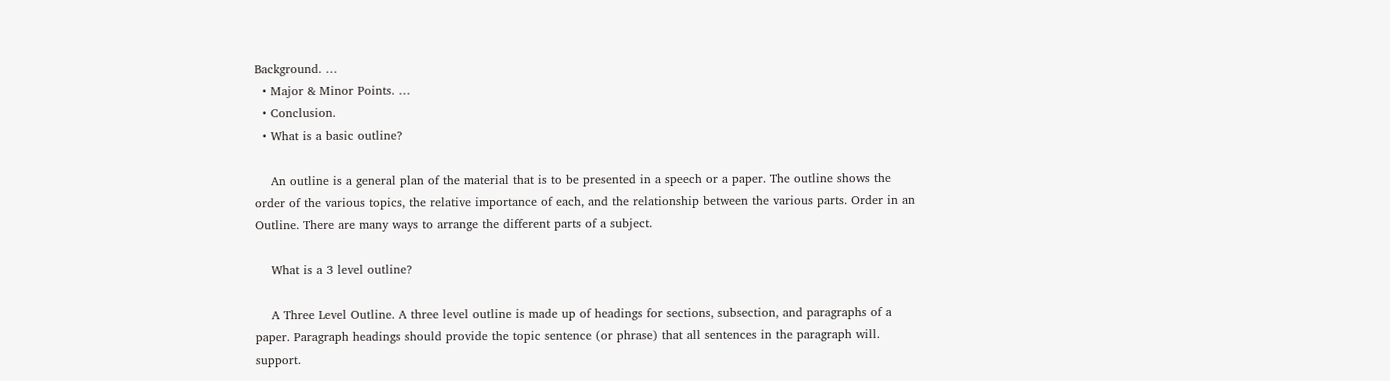Background. …
  • Major & Minor Points. …
  • Conclusion.
  • What is a basic outline?

    An outline is a general plan of the material that is to be presented in a speech or a paper. The outline shows the order of the various topics, the relative importance of each, and the relationship between the various parts. Order in an Outline. There are many ways to arrange the different parts of a subject.

    What is a 3 level outline?

    A Three Level Outline. A three level outline is made up of headings for sections, subsection, and paragraphs of a paper. Paragraph headings should provide the topic sentence (or phrase) that all sentences in the paragraph will. support.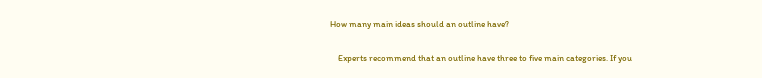How many main ideas should an outline have?

    Experts recommend that an outline have three to five main categories. If you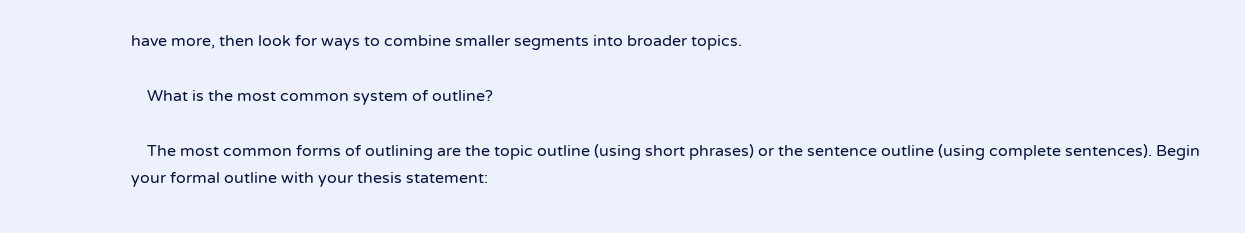have more, then look for ways to combine smaller segments into broader topics.

    What is the most common system of outline?

    The most common forms of outlining are the topic outline (using short phrases) or the sentence outline (using complete sentences). Begin your formal outline with your thesis statement: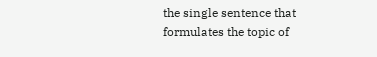the single sentence that formulates the topic of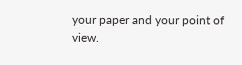your paper and your point of view.